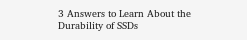3 Answers to Learn About the Durability of SSDs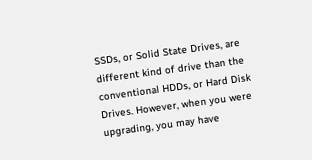SSDs, or Solid State Drives, are different kind of drive than the conventional HDDs, or Hard Disk Drives. However, when you were upgrading, you may have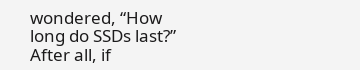wondered, “How long do SSDs last?” After all, if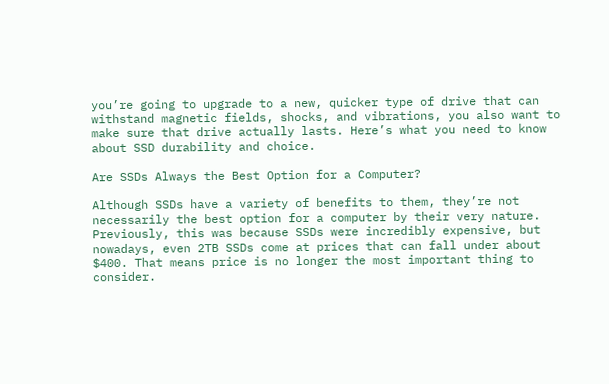you’re going to upgrade to a new, quicker type of drive that can withstand magnetic fields, shocks, and vibrations, you also want to make sure that drive actually lasts. Here’s what you need to know about SSD durability and choice.

Are SSDs Always the Best Option for a Computer?

Although SSDs have a variety of benefits to them, they’re not necessarily the best option for a computer by their very nature. Previously, this was because SSDs were incredibly expensive, but nowadays, even 2TB SSDs come at prices that can fall under about $400. That means price is no longer the most important thing to consider.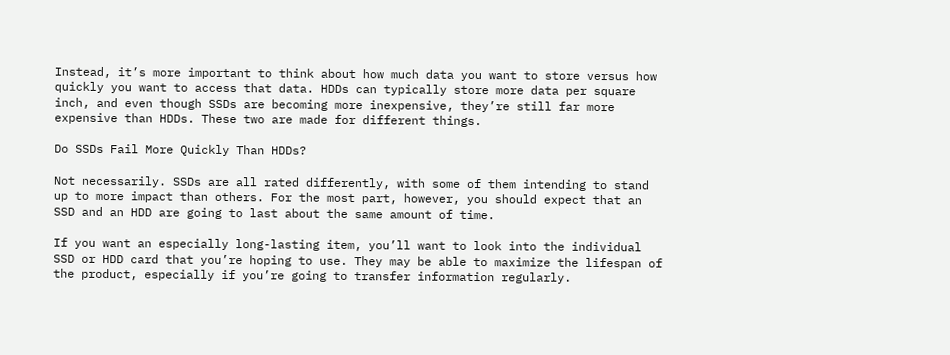Instead, it’s more important to think about how much data you want to store versus how quickly you want to access that data. HDDs can typically store more data per square inch, and even though SSDs are becoming more inexpensive, they’re still far more expensive than HDDs. These two are made for different things.

Do SSDs Fail More Quickly Than HDDs?

Not necessarily. SSDs are all rated differently, with some of them intending to stand up to more impact than others. For the most part, however, you should expect that an SSD and an HDD are going to last about the same amount of time.

If you want an especially long-lasting item, you’ll want to look into the individual SSD or HDD card that you’re hoping to use. They may be able to maximize the lifespan of the product, especially if you’re going to transfer information regularly.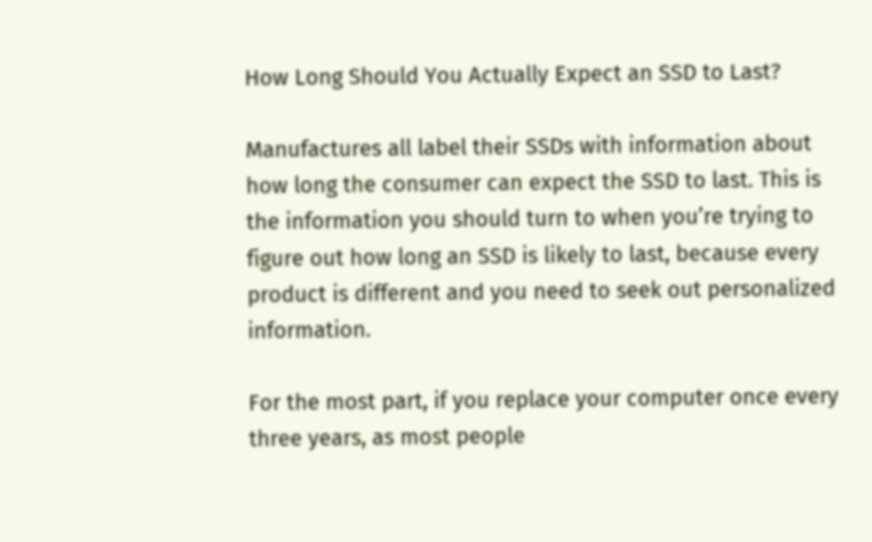How Long Should You Actually Expect an SSD to Last?

Manufactures all label their SSDs with information about how long the consumer can expect the SSD to last. This is the information you should turn to when you’re trying to figure out how long an SSD is likely to last, because every product is different and you need to seek out personalized information.

For the most part, if you replace your computer once every three years, as most people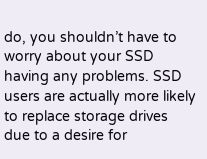do, you shouldn’t have to worry about your SSD having any problems. SSD users are actually more likely to replace storage drives due to a desire for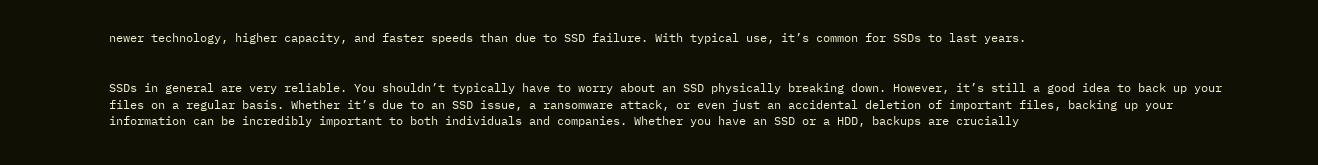newer technology, higher capacity, and faster speeds than due to SSD failure. With typical use, it’s common for SSDs to last years.


SSDs in general are very reliable. You shouldn’t typically have to worry about an SSD physically breaking down. However, it’s still a good idea to back up your files on a regular basis. Whether it’s due to an SSD issue, a ransomware attack, or even just an accidental deletion of important files, backing up your information can be incredibly important to both individuals and companies. Whether you have an SSD or a HDD, backups are crucially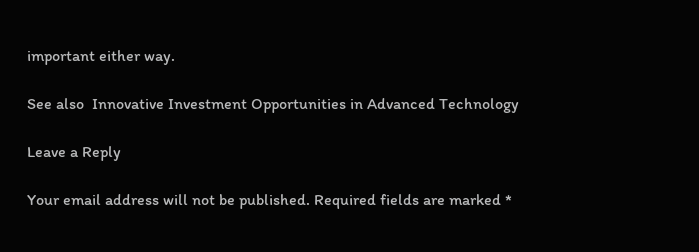important either way.

See also  Innovative Investment Opportunities in Advanced Technology

Leave a Reply

Your email address will not be published. Required fields are marked *